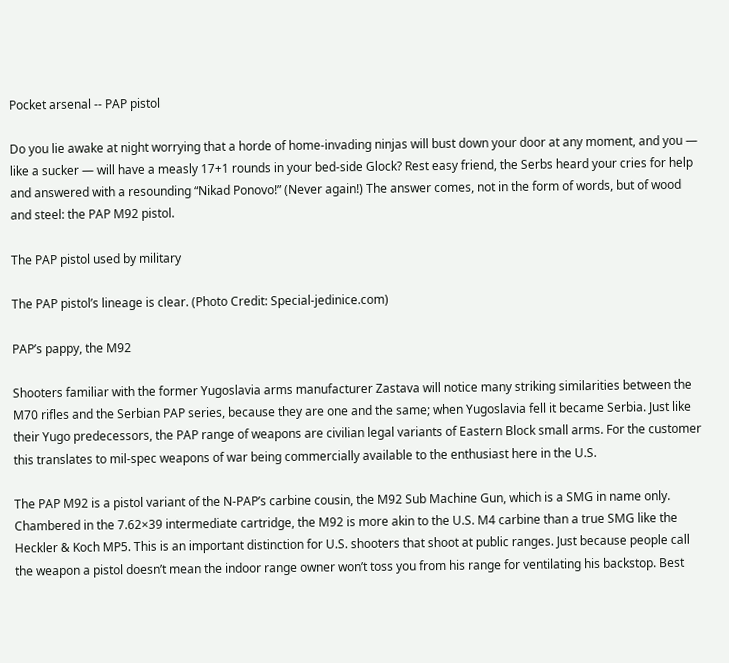Pocket arsenal -- PAP pistol

Do you lie awake at night worrying that a horde of home-invading ninjas will bust down your door at any moment, and you — like a sucker — will have a measly 17+1 rounds in your bed-side Glock? Rest easy friend, the Serbs heard your cries for help and answered with a resounding “Nikad Ponovo!” (Never again!) The answer comes, not in the form of words, but of wood and steel: the PAP M92 pistol.

The PAP pistol used by military

The PAP pistol’s lineage is clear. (Photo Credit: Special-jedinice.com)

PAP’s pappy, the M92

Shooters familiar with the former Yugoslavia arms manufacturer Zastava will notice many striking similarities between the M70 rifles and the Serbian PAP series, because they are one and the same; when Yugoslavia fell it became Serbia. Just like their Yugo predecessors, the PAP range of weapons are civilian legal variants of Eastern Block small arms. For the customer this translates to mil-spec weapons of war being commercially available to the enthusiast here in the U.S.

The PAP M92 is a pistol variant of the N-PAP’s carbine cousin, the M92 Sub Machine Gun, which is a SMG in name only. Chambered in the 7.62×39 intermediate cartridge, the M92 is more akin to the U.S. M4 carbine than a true SMG like the Heckler & Koch MP5. This is an important distinction for U.S. shooters that shoot at public ranges. Just because people call the weapon a pistol doesn’t mean the indoor range owner won’t toss you from his range for ventilating his backstop. Best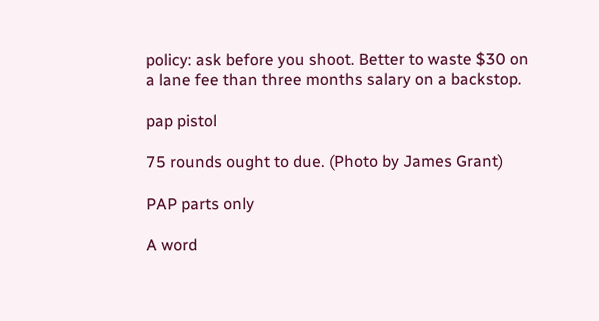policy: ask before you shoot. Better to waste $30 on a lane fee than three months salary on a backstop.

pap pistol

75 rounds ought to due. (Photo by James Grant)

PAP parts only

A word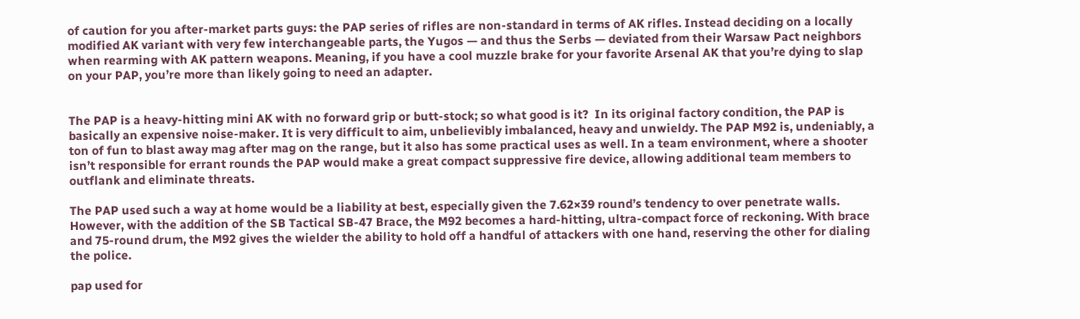of caution for you after-market parts guys: the PAP series of rifles are non-standard in terms of AK rifles. Instead deciding on a locally modified AK variant with very few interchangeable parts, the Yugos — and thus the Serbs — deviated from their Warsaw Pact neighbors when rearming with AK pattern weapons. Meaning, if you have a cool muzzle brake for your favorite Arsenal AK that you’re dying to slap on your PAP, you’re more than likely going to need an adapter.


The PAP is a heavy-hitting mini AK with no forward grip or butt-stock; so what good is it?  In its original factory condition, the PAP is basically an expensive noise-maker. It is very difficult to aim, unbelievibly imbalanced, heavy and unwieldy. The PAP M92 is, undeniably, a ton of fun to blast away mag after mag on the range, but it also has some practical uses as well. In a team environment, where a shooter isn’t responsible for errant rounds the PAP would make a great compact suppressive fire device, allowing additional team members to outflank and eliminate threats.

The PAP used such a way at home would be a liability at best, especially given the 7.62×39 round’s tendency to over penetrate walls. However, with the addition of the SB Tactical SB-47 Brace, the M92 becomes a hard-hitting, ultra-compact force of reckoning. With brace and 75-round drum, the M92 gives the wielder the ability to hold off a handful of attackers with one hand, reserving the other for dialing the police.

pap used for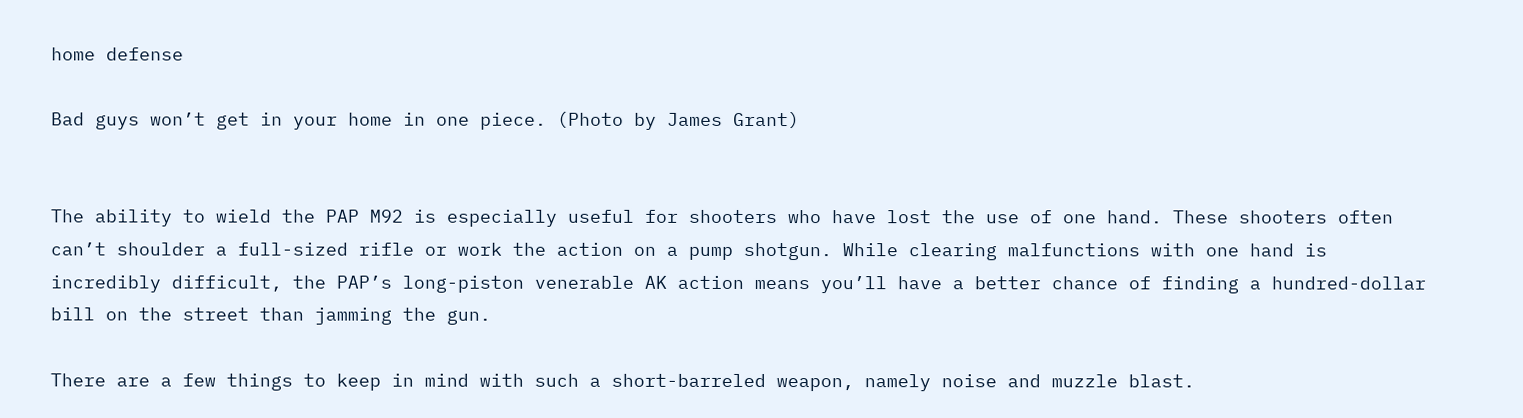home defense

Bad guys won’t get in your home in one piece. (Photo by James Grant)


The ability to wield the PAP M92 is especially useful for shooters who have lost the use of one hand. These shooters often can’t shoulder a full-sized rifle or work the action on a pump shotgun. While clearing malfunctions with one hand is incredibly difficult, the PAP’s long-piston venerable AK action means you’ll have a better chance of finding a hundred-dollar bill on the street than jamming the gun.

There are a few things to keep in mind with such a short-barreled weapon, namely noise and muzzle blast.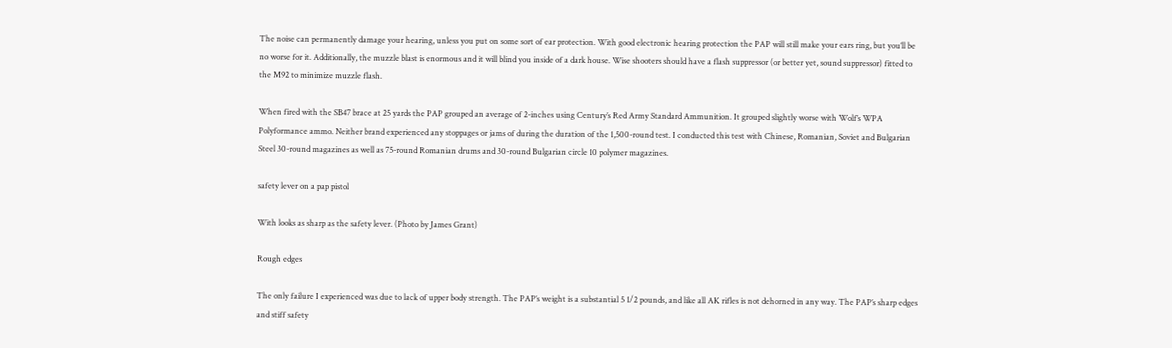The noise can permanently damage your hearing, unless you put on some sort of ear protection. With good electronic hearing protection the PAP will still make your ears ring, but you’ll be no worse for it. Additionally, the muzzle blast is enormous and it will blind you inside of a dark house. Wise shooters should have a flash suppressor (or better yet, sound suppressor) fitted to the M92 to minimize muzzle flash.

When fired with the SB47 brace at 25 yards the PAP grouped an average of 2-inches using Century’s Red Army Standard Ammunition. It grouped slightly worse with Wolf’s WPA Polyformance ammo. Neither brand experienced any stoppages or jams of during the duration of the 1,500-round test. I conducted this test with Chinese, Romanian, Soviet and Bulgarian Steel 30-round magazines as well as 75-round Romanian drums and 30-round Bulgarian circle 10 polymer magazines.

safety lever on a pap pistol

With looks as sharp as the safety lever. (Photo by James Grant)

Rough edges

The only failure I experienced was due to lack of upper body strength. The PAP’s weight is a substantial 5 1/2 pounds, and like all AK rifles is not dehorned in any way. The PAP’s sharp edges and stiff safety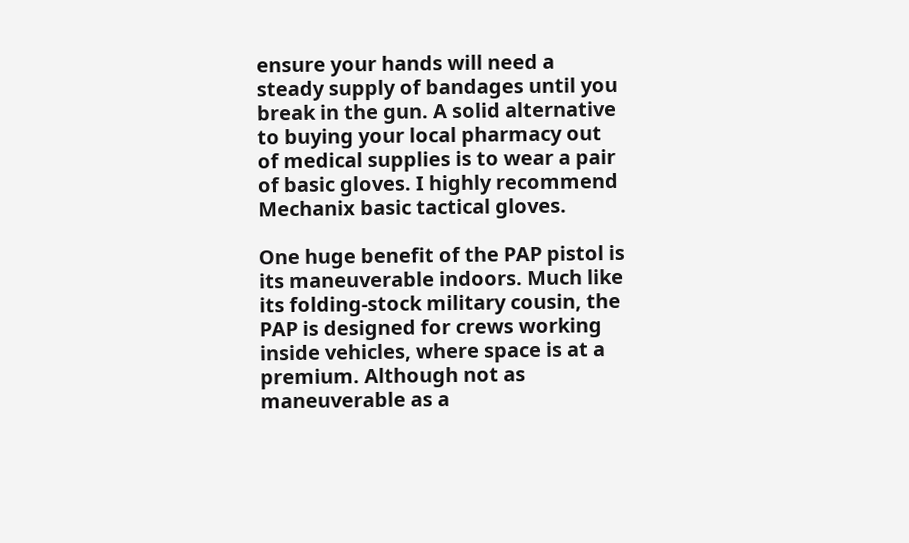ensure your hands will need a steady supply of bandages until you break in the gun. A solid alternative to buying your local pharmacy out of medical supplies is to wear a pair of basic gloves. I highly recommend Mechanix basic tactical gloves.

One huge benefit of the PAP pistol is its maneuverable indoors. Much like its folding-stock military cousin, the PAP is designed for crews working inside vehicles, where space is at a premium. Although not as maneuverable as a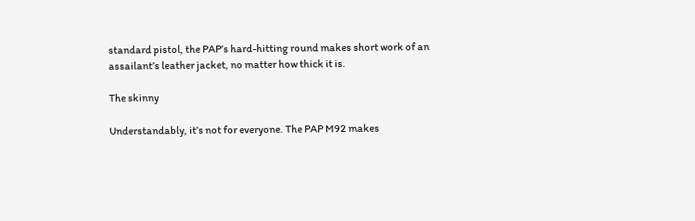standard pistol, the PAP’s hard-hitting round makes short work of an assailant’s leather jacket, no matter how thick it is.

The skinny

Understandably, it’s not for everyone. The PAP M92 makes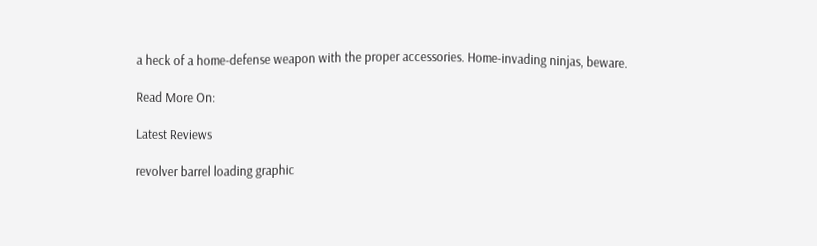a heck of a home-defense weapon with the proper accessories. Home-invading ninjas, beware.

Read More On:

Latest Reviews

revolver barrel loading graphic